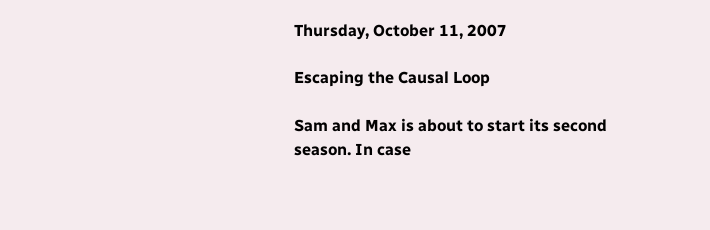Thursday, October 11, 2007

Escaping the Causal Loop

Sam and Max is about to start its second season. In case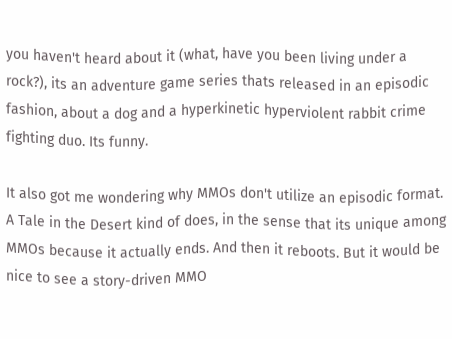you haven't heard about it (what, have you been living under a rock?), its an adventure game series thats released in an episodic fashion, about a dog and a hyperkinetic hyperviolent rabbit crime fighting duo. Its funny.

It also got me wondering why MMOs don't utilize an episodic format. A Tale in the Desert kind of does, in the sense that its unique among MMOs because it actually ends. And then it reboots. But it would be nice to see a story-driven MMO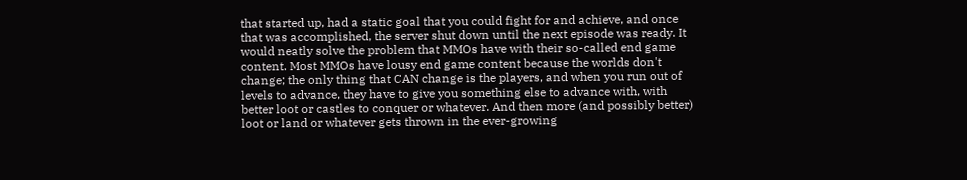that started up, had a static goal that you could fight for and achieve, and once that was accomplished, the server shut down until the next episode was ready. It would neatly solve the problem that MMOs have with their so-called end game content. Most MMOs have lousy end game content because the worlds don't change; the only thing that CAN change is the players, and when you run out of levels to advance, they have to give you something else to advance with, with better loot or castles to conquer or whatever. And then more (and possibly better) loot or land or whatever gets thrown in the ever-growing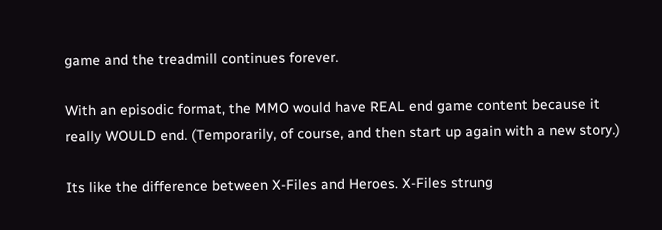game and the treadmill continues forever.

With an episodic format, the MMO would have REAL end game content because it really WOULD end. (Temporarily, of course, and then start up again with a new story.)

Its like the difference between X-Files and Heroes. X-Files strung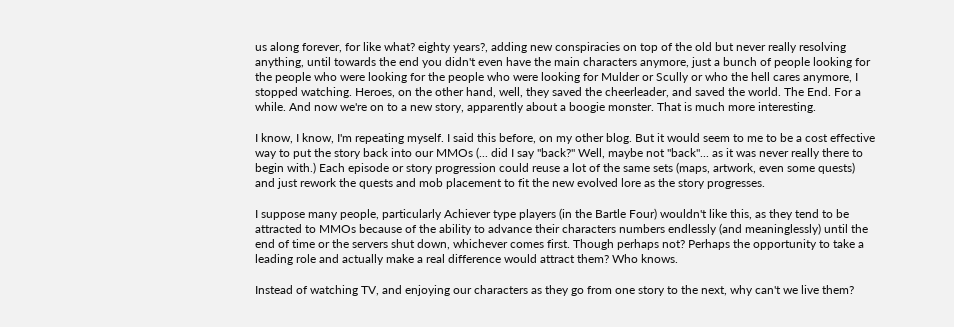us along forever, for like what? eighty years?, adding new conspiracies on top of the old but never really resolving anything, until towards the end you didn't even have the main characters anymore, just a bunch of people looking for the people who were looking for the people who were looking for Mulder or Scully or who the hell cares anymore, I stopped watching. Heroes, on the other hand, well, they saved the cheerleader, and saved the world. The End. For a while. And now we're on to a new story, apparently about a boogie monster. That is much more interesting.

I know, I know, I'm repeating myself. I said this before, on my other blog. But it would seem to me to be a cost effective way to put the story back into our MMOs (... did I say "back?" Well, maybe not "back"... as it was never really there to begin with.) Each episode or story progression could reuse a lot of the same sets (maps, artwork, even some quests) and just rework the quests and mob placement to fit the new evolved lore as the story progresses.

I suppose many people, particularly Achiever type players (in the Bartle Four) wouldn't like this, as they tend to be attracted to MMOs because of the ability to advance their characters numbers endlessly (and meaninglessly) until the end of time or the servers shut down, whichever comes first. Though perhaps not? Perhaps the opportunity to take a leading role and actually make a real difference would attract them? Who knows.

Instead of watching TV, and enjoying our characters as they go from one story to the next, why can't we live them?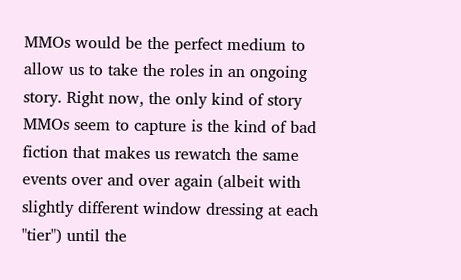MMOs would be the perfect medium to allow us to take the roles in an ongoing story. Right now, the only kind of story MMOs seem to capture is the kind of bad fiction that makes us rewatch the same events over and over again (albeit with slightly different window dressing at each "tier") until the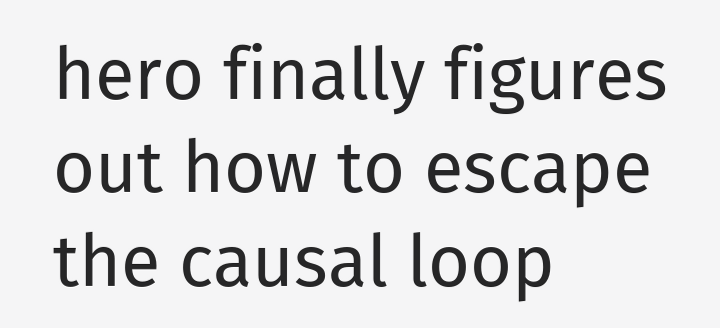hero finally figures out how to escape the causal loop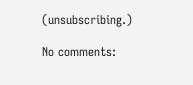(unsubscribing.)

No comments: